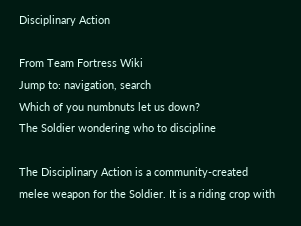Disciplinary Action

From Team Fortress Wiki
Jump to: navigation, search
Which of you numbnuts let us down?
The Soldier wondering who to discipline

The Disciplinary Action is a community-created melee weapon for the Soldier. It is a riding crop with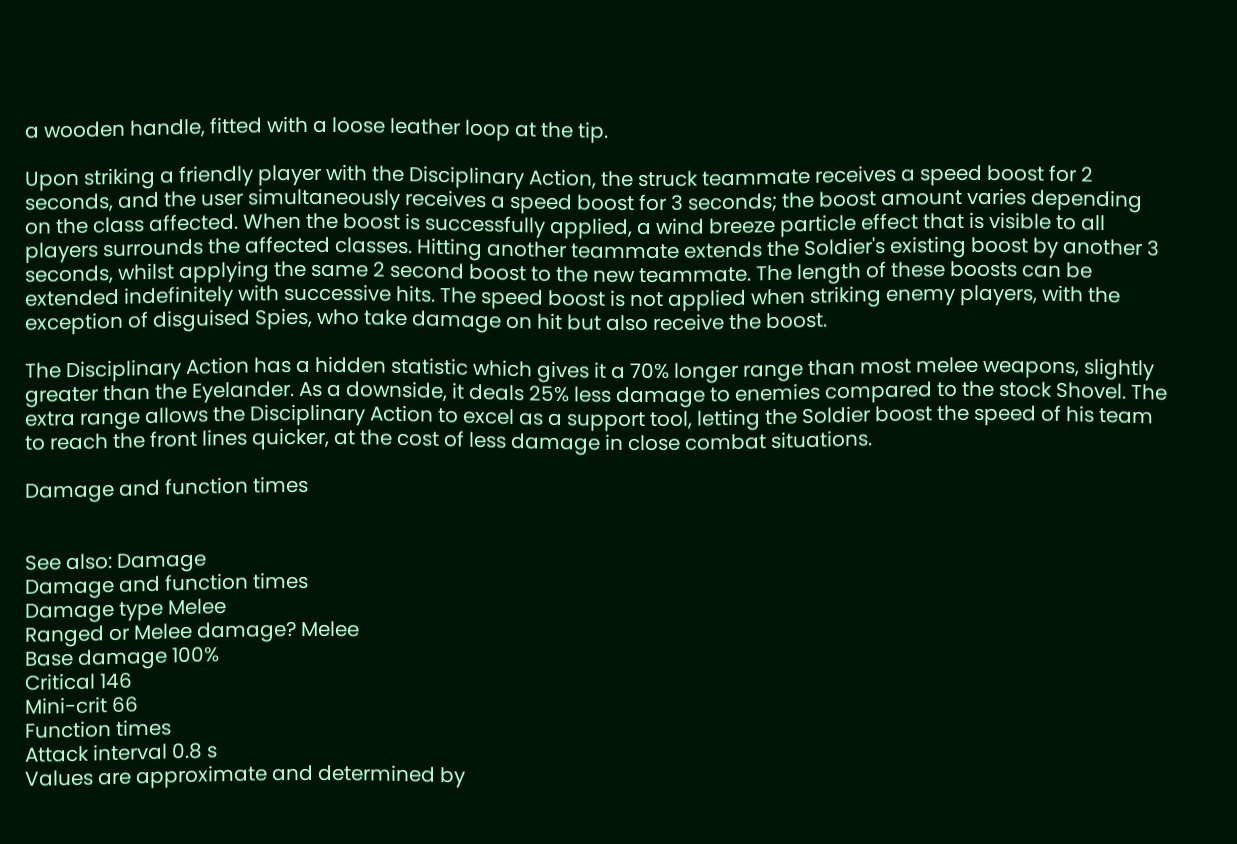a wooden handle, fitted with a loose leather loop at the tip.

Upon striking a friendly player with the Disciplinary Action, the struck teammate receives a speed boost for 2 seconds, and the user simultaneously receives a speed boost for 3 seconds; the boost amount varies depending on the class affected. When the boost is successfully applied, a wind breeze particle effect that is visible to all players surrounds the affected classes. Hitting another teammate extends the Soldier's existing boost by another 3 seconds, whilst applying the same 2 second boost to the new teammate. The length of these boosts can be extended indefinitely with successive hits. The speed boost is not applied when striking enemy players, with the exception of disguised Spies, who take damage on hit but also receive the boost.

The Disciplinary Action has a hidden statistic which gives it a 70% longer range than most melee weapons, slightly greater than the Eyelander. As a downside, it deals 25% less damage to enemies compared to the stock Shovel. The extra range allows the Disciplinary Action to excel as a support tool, letting the Soldier boost the speed of his team to reach the front lines quicker, at the cost of less damage in close combat situations.

Damage and function times


See also: Damage
Damage and function times
Damage type Melee
Ranged or Melee damage? Melee
Base damage 100%
Critical 146
Mini-crit 66
Function times
Attack interval 0.8 s
Values are approximate and determined by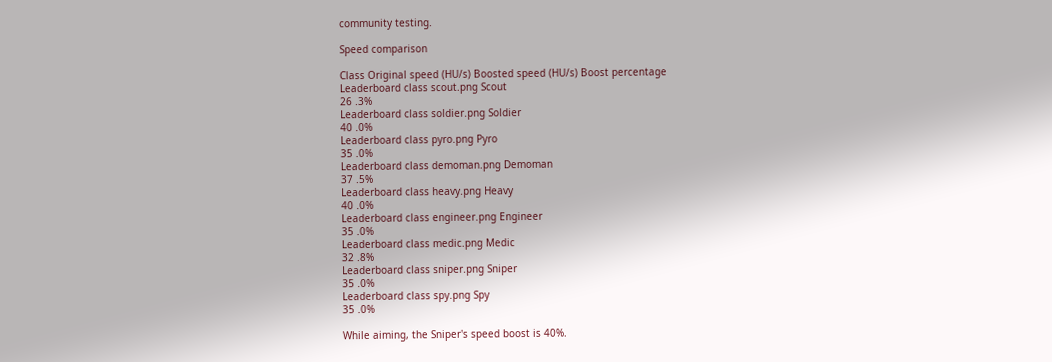community testing.

Speed comparison

Class Original speed (HU/s) Boosted speed (HU/s) Boost percentage
Leaderboard class scout.png Scout
26 .3%
Leaderboard class soldier.png Soldier
40 .0%
Leaderboard class pyro.png Pyro
35 .0%
Leaderboard class demoman.png Demoman
37 .5%
Leaderboard class heavy.png Heavy
40 .0%
Leaderboard class engineer.png Engineer
35 .0%
Leaderboard class medic.png Medic
32 .8%
Leaderboard class sniper.png Sniper
35 .0%
Leaderboard class spy.png Spy
35 .0%

While aiming, the Sniper's speed boost is 40%.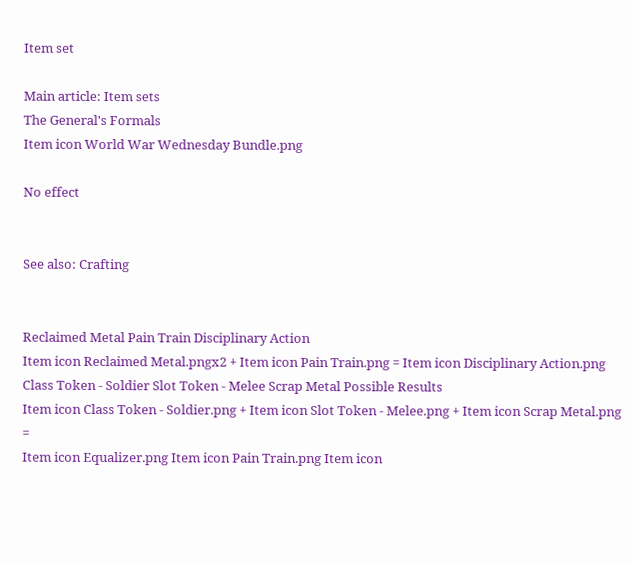Item set

Main article: Item sets
The General's Formals
Item icon World War Wednesday Bundle.png

No effect


See also: Crafting


Reclaimed Metal Pain Train Disciplinary Action
Item icon Reclaimed Metal.pngx2 + Item icon Pain Train.png = Item icon Disciplinary Action.png
Class Token - Soldier Slot Token - Melee Scrap Metal Possible Results
Item icon Class Token - Soldier.png + Item icon Slot Token - Melee.png + Item icon Scrap Metal.png =
Item icon Equalizer.png Item icon Pain Train.png Item icon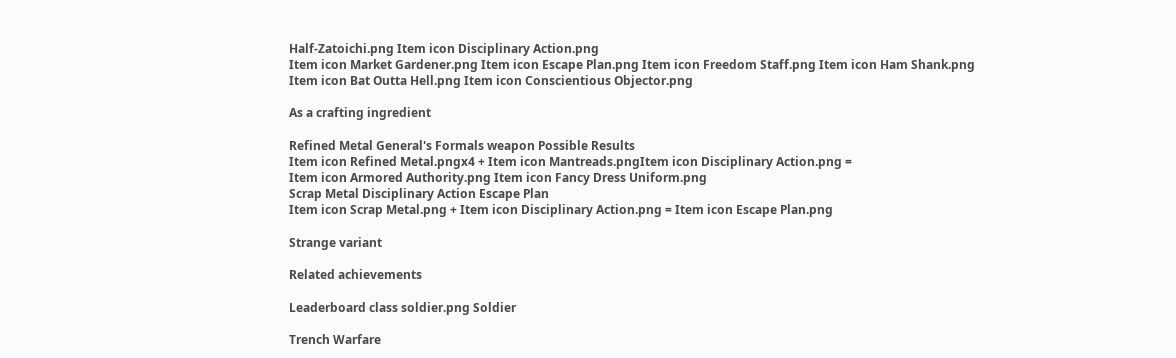Half-Zatoichi.png Item icon Disciplinary Action.png
Item icon Market Gardener.png Item icon Escape Plan.png Item icon Freedom Staff.png Item icon Ham Shank.png
Item icon Bat Outta Hell.png Item icon Conscientious Objector.png

As a crafting ingredient

Refined Metal General's Formals weapon Possible Results
Item icon Refined Metal.pngx4 + Item icon Mantreads.pngItem icon Disciplinary Action.png =
Item icon Armored Authority.png Item icon Fancy Dress Uniform.png
Scrap Metal Disciplinary Action Escape Plan
Item icon Scrap Metal.png + Item icon Disciplinary Action.png = Item icon Escape Plan.png

Strange variant

Related achievements

Leaderboard class soldier.png Soldier

Trench Warfare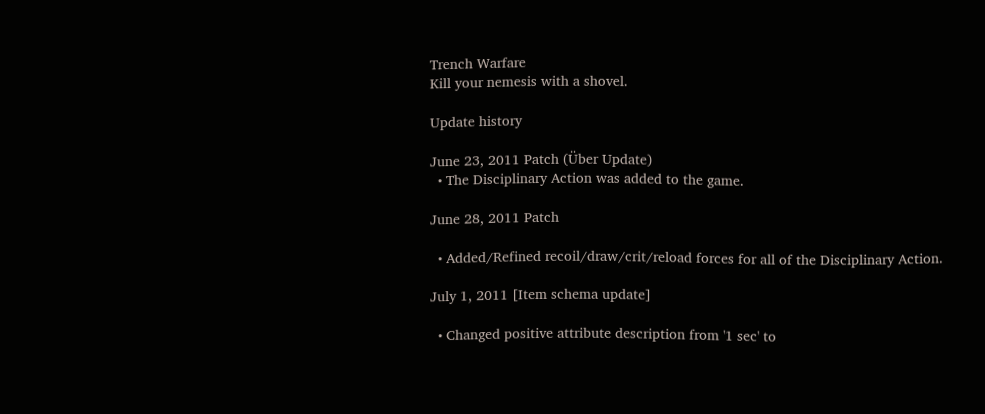Trench Warfare
Kill your nemesis with a shovel.

Update history

June 23, 2011 Patch (Über Update)
  • The Disciplinary Action was added to the game.

June 28, 2011 Patch

  • Added/Refined recoil/draw/crit/reload forces for all of the Disciplinary Action.

July 1, 2011 [Item schema update]

  • Changed positive attribute description from '1 sec' to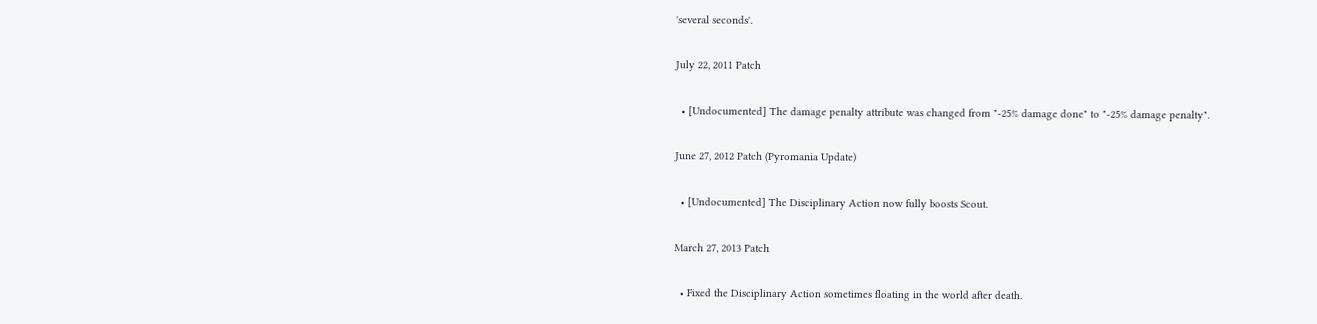'several seconds'.

July 22, 2011 Patch

  • [Undocumented] The damage penalty attribute was changed from "-25% damage done" to "-25% damage penalty".

June 27, 2012 Patch (Pyromania Update)

  • [Undocumented] The Disciplinary Action now fully boosts Scout.

March 27, 2013 Patch

  • Fixed the Disciplinary Action sometimes floating in the world after death.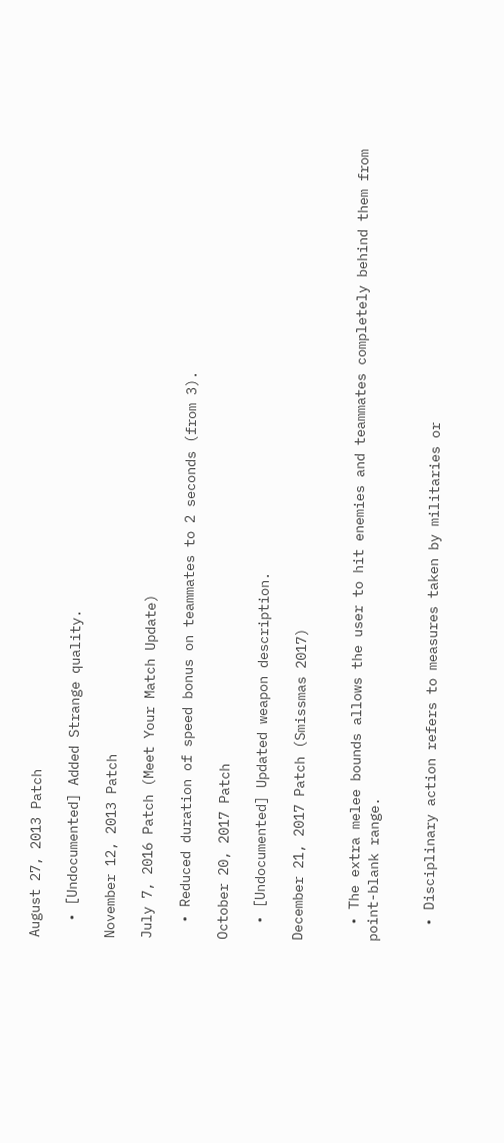August 27, 2013 Patch

  • [Undocumented] Added Strange quality.

November 12, 2013 Patch

July 7, 2016 Patch (Meet Your Match Update)

  • Reduced duration of speed bonus on teammates to 2 seconds (from 3).

October 20, 2017 Patch

  • [Undocumented] Updated weapon description.

December 21, 2017 Patch (Smissmas 2017)


  • The extra melee bounds allows the user to hit enemies and teammates completely behind them from point-blank range.


  • Disciplinary action refers to measures taken by militaries or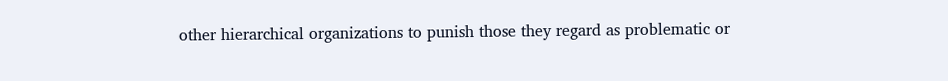other hierarchical organizations to punish those they regard as problematic or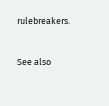rulebreakers.


See also